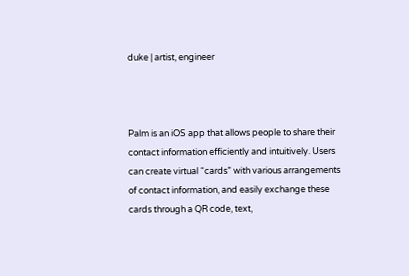duke | artist, engineer



Palm is an iOS app that allows people to share their contact information efficiently and intuitively. Users can create virtual “cards” with various arrangements of contact information, and easily exchange these cards through a QR code, text,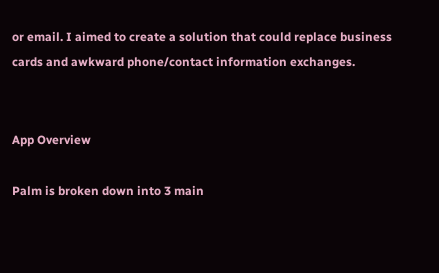or email. I aimed to create a solution that could replace business cards and awkward phone/contact information exchanges.


App Overview

Palm is broken down into 3 main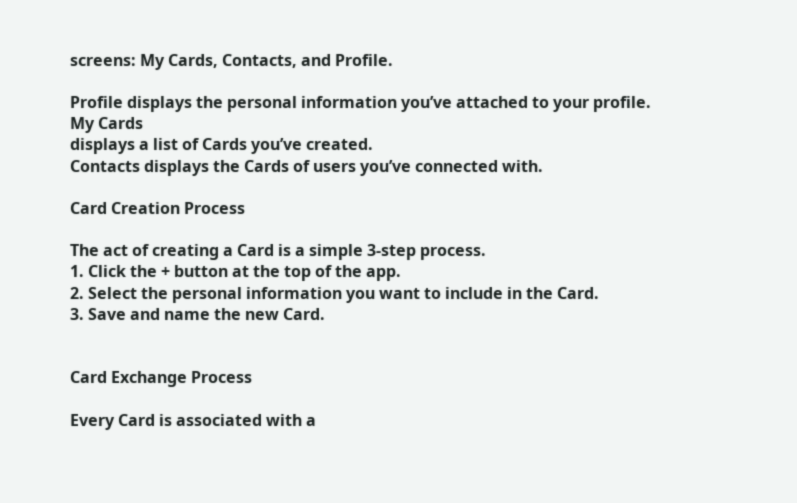screens: My Cards, Contacts, and Profile.

Profile displays the personal information you’ve attached to your profile.
My Cards
displays a list of Cards you’ve created.
Contacts displays the Cards of users you’ve connected with.

Card Creation Process

The act of creating a Card is a simple 3-step process.
1. Click the + button at the top of the app.
2. Select the personal information you want to include in the Card.
3. Save and name the new Card.


Card Exchange Process

Every Card is associated with a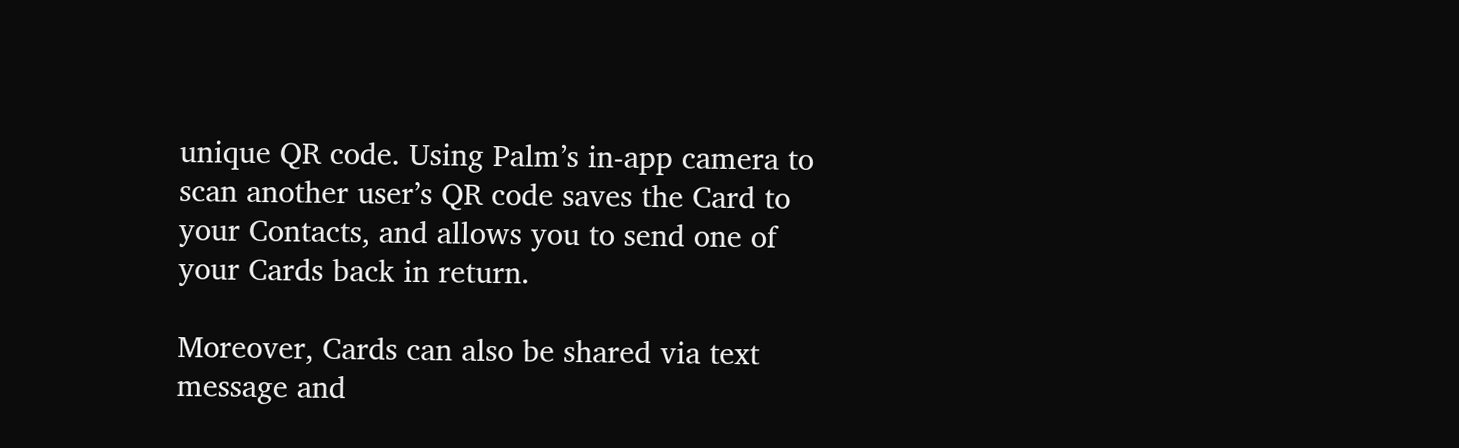unique QR code. Using Palm’s in-app camera to scan another user’s QR code saves the Card to your Contacts, and allows you to send one of your Cards back in return.

Moreover, Cards can also be shared via text message and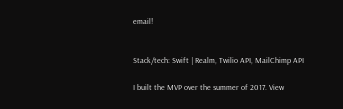email!


Stack/tech: Swift | Realm, Twilio API, MailChimp API

I built the MVP over the summer of 2017. View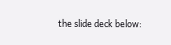the slide deck below: